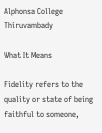Alphonsa College Thiruvambady

What It Means

Fidelity refers to the quality or state of being faithful to someone,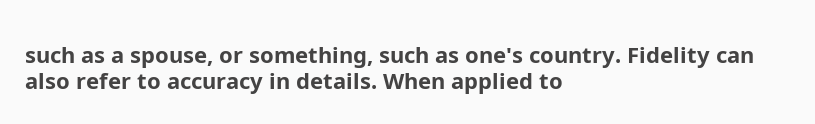such as a spouse, or something, such as one's country. Fidelity can also refer to accuracy in details. When applied to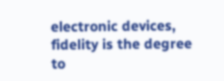electronic devices, fidelity is the degree to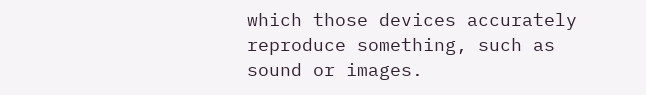which those devices accurately reproduce something, such as sound or images.